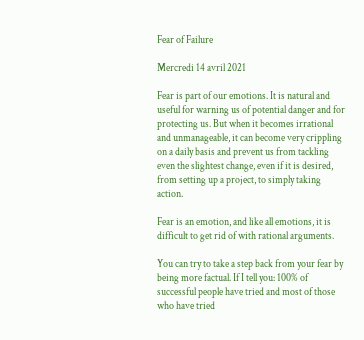Fear of Failure

Mercredi 14 avril 2021

Fear is part of our emotions. It is natural and useful for warning us of potential danger and for protecting us. But when it becomes irrational and unmanageable, it can become very crippling on a daily basis and prevent us from tackling even the slightest change, even if it is desired, from setting up a project, to simply taking action.

Fear is an emotion, and like all emotions, it is difficult to get rid of with rational arguments.

You can try to take a step back from your fear by being more factual. If I tell you: 100% of successful people have tried and most of those who have tried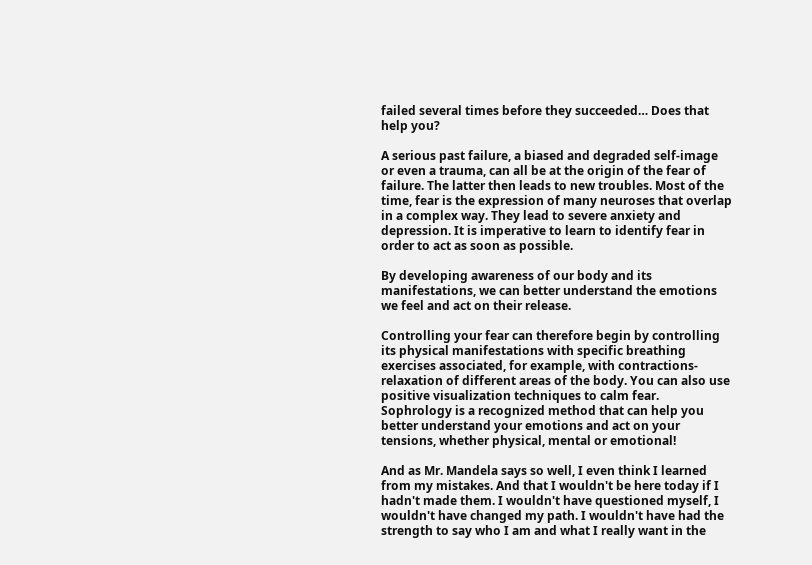failed several times before they succeeded… Does that help you?

A serious past failure, a biased and degraded self-image or even a trauma, can all be at the origin of the fear of failure. The latter then leads to new troubles. Most of the time, fear is the expression of many neuroses that overlap in a complex way. They lead to severe anxiety and depression. It is imperative to learn to identify fear in order to act as soon as possible.

By developing awareness of our body and its manifestations, we can better understand the emotions we feel and act on their release.

Controlling your fear can therefore begin by controlling its physical manifestations with specific breathing exercises associated, for example, with contractions-relaxation of different areas of the body. You can also use positive visualization techniques to calm fear. Sophrology is a recognized method that can help you better understand your emotions and act on your tensions, whether physical, mental or emotional!

And as Mr. Mandela says so well, I even think I learned from my mistakes. And that I wouldn't be here today if I hadn't made them. I wouldn't have questioned myself, I wouldn't have changed my path. I wouldn't have had the strength to say who I am and what I really want in the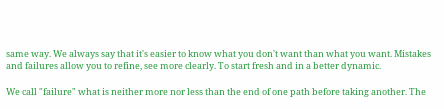same way. We always say that it's easier to know what you don't want than what you want. Mistakes and failures allow you to refine, see more clearly. To start fresh and in a better dynamic.

We call "failure" what is neither more nor less than the end of one path before taking another. The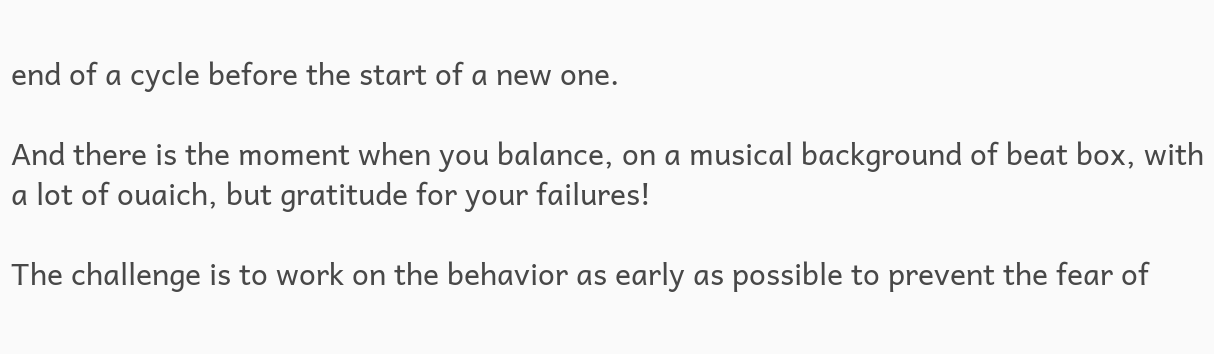end of a cycle before the start of a new one.

And there is the moment when you balance, on a musical background of beat box, with a lot of ouaich, but gratitude for your failures!

The challenge is to work on the behavior as early as possible to prevent the fear of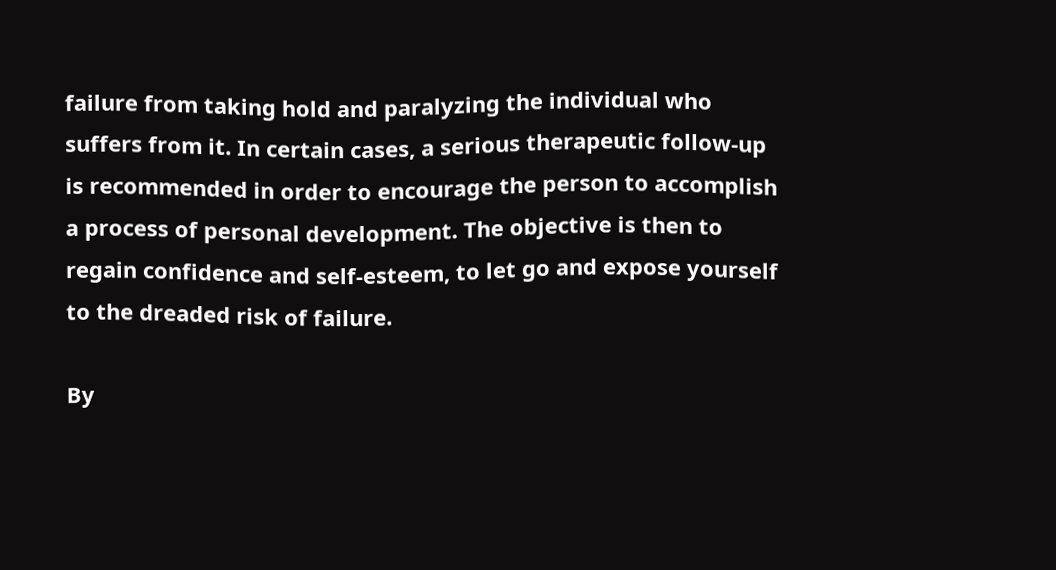failure from taking hold and paralyzing the individual who suffers from it. In certain cases, a serious therapeutic follow-up is recommended in order to encourage the person to accomplish a process of personal development. The objective is then to regain confidence and self-esteem, to let go and expose yourself to the dreaded risk of failure.

By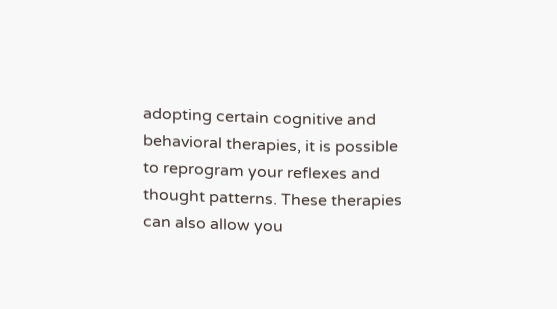adopting certain cognitive and behavioral therapies, it is possible to reprogram your reflexes and thought patterns. These therapies can also allow you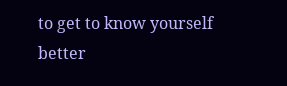to get to know yourself better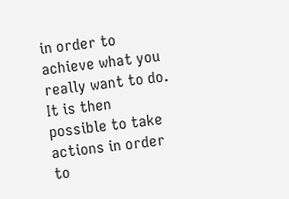in order to achieve what you really want to do. It is then possible to take actions in order to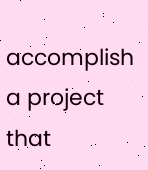accomplish a project that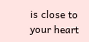is close to your heart